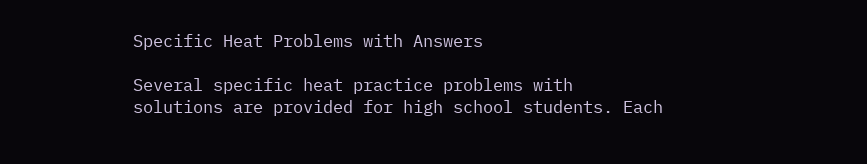Specific Heat Problems with Answers

Several specific heat practice problems with solutions are provided for high school students. Each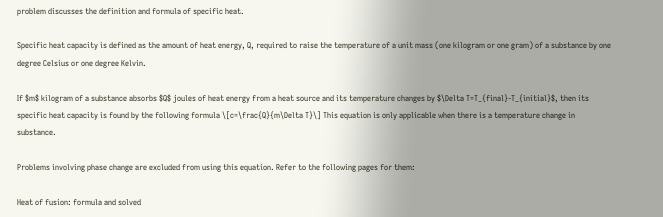problem discusses the definition and formula of specific heat.

Specific heat capacity is defined as the amount of heat energy, Q, required to raise the temperature of a unit mass (one kilogram or one gram) of a substance by one degree Celsius or one degree Kelvin.

If $m$ kilogram of a substance absorbs $Q$ joules of heat energy from a heat source and its temperature changes by $\Delta T=T_{final}-T_{initial}$, then its specific heat capacity is found by the following formula \[c=\frac{Q}{m\Delta T}\] This equation is only applicable when there is a temperature change in substance.

Problems involving phase change are excluded from using this equation. Refer to the following pages for them:

Heat of fusion: formula and solved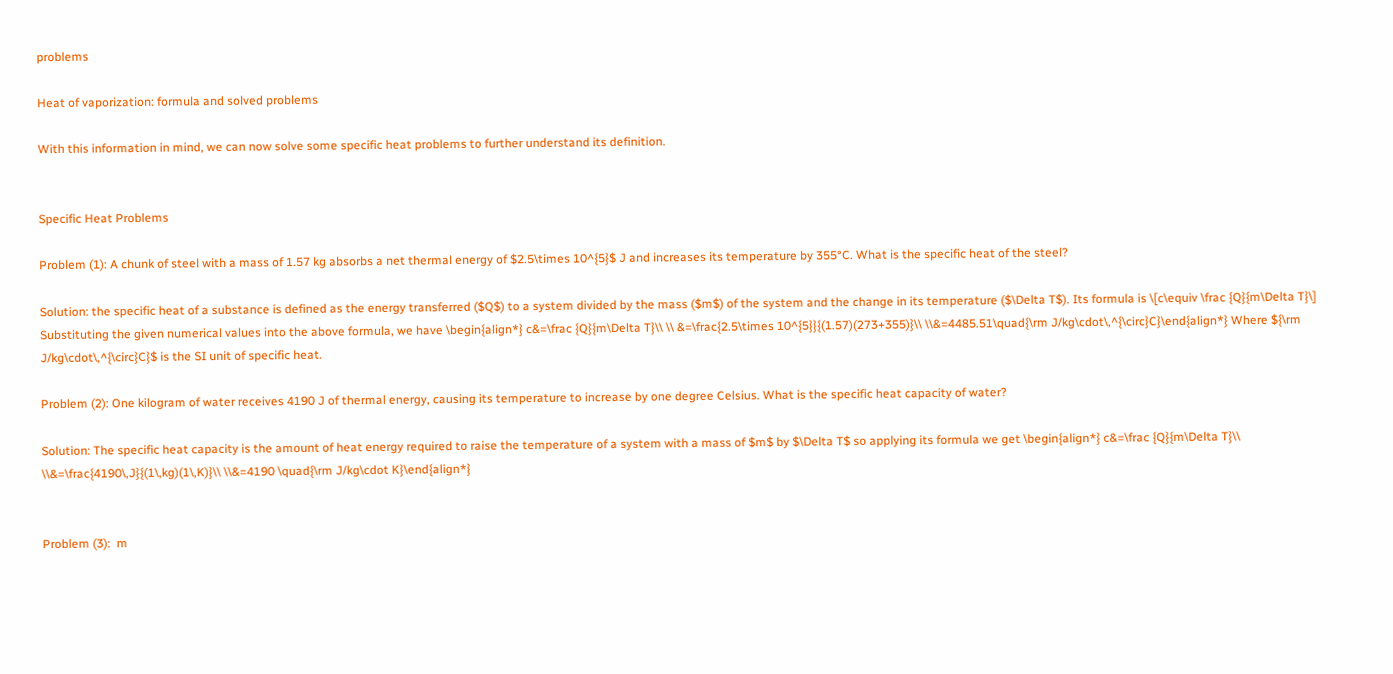problems

Heat of vaporization: formula and solved problems

With this information in mind, we can now solve some specific heat problems to further understand its definition.


Specific Heat Problems

Problem (1): A chunk of steel with a mass of 1.57 kg absorbs a net thermal energy of $2.5\times 10^{5}$ J and increases its temperature by 355°C. What is the specific heat of the steel?

Solution: the specific heat of a substance is defined as the energy transferred ($Q$) to a system divided by the mass ($m$) of the system and the change in its temperature ($\Delta T$). Its formula is \[c\equiv \frac {Q}{m\Delta T}\]  Substituting the given numerical values into the above formula, we have \begin{align*} c&=\frac {Q}{m\Delta T}\\ \\ &=\frac{2.5\times 10^{5}}{(1.57)(273+355)}\\ \\&=4485.51\quad{\rm J/kg\cdot\,^{\circ}C}\end{align*} Where ${\rm J/kg\cdot\,^{\circ}C}$ is the SI unit of specific heat.

Problem (2): One kilogram of water receives 4190 J of thermal energy, causing its temperature to increase by one degree Celsius. What is the specific heat capacity of water?

Solution: The specific heat capacity is the amount of heat energy required to raise the temperature of a system with a mass of $m$ by $\Delta T$ so applying its formula we get \begin{align*} c&=\frac {Q}{m\Delta T}\\ \\&=\frac{4190\,J}{(1\,kg)(1\,K)}\\ \\&=4190 \quad{\rm J/kg\cdot K}\end{align*}


Problem (3):  m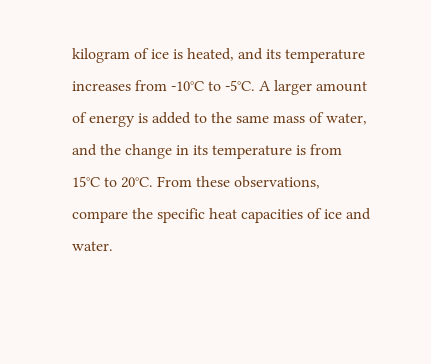kilogram of ice is heated, and its temperature increases from -10°C to -5°C. A larger amount of energy is added to the same mass of water, and the change in its temperature is from 15°C to 20°C. From these observations, compare the specific heat capacities of ice and water.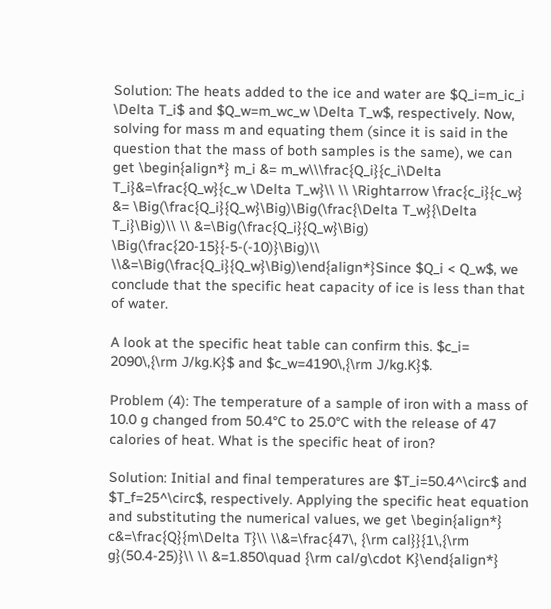Solution: The heats added to the ice and water are $Q_i=m_ic_i \Delta T_i$ and $Q_w=m_wc_w \Delta T_w$, respectively. Now, solving for mass m and equating them (since it is said in the question that the mass of both samples is the same), we can get \begin{align*} m_i &= m_w\\\frac{Q_i}{c_i\Delta T_i}&=\frac{Q_w}{c_w \Delta T_w}\\ \\ \Rightarrow \frac{c_i}{c_w} &= \Big(\frac{Q_i}{Q_w}\Big)\Big(\frac{\Delta T_w}{\Delta T_i}\Big)\\ \\ &=\Big(\frac{Q_i}{Q_w}\Big) \Big(\frac{20-15}{-5-(-10)}\Big)\\ \\&=\Big(\frac{Q_i}{Q_w}\Big)\end{align*}Since $Q_i < Q_w$, we conclude that the specific heat capacity of ice is less than that of water.

A look at the specific heat table can confirm this. $c_i= 2090\,{\rm J/kg.K}$ and $c_w=4190\,{\rm J/kg.K}$.

Problem (4): The temperature of a sample of iron with a mass of 10.0 g changed from 50.4°C to 25.0°C with the release of 47 calories of heat. What is the specific heat of iron?

Solution: Initial and final temperatures are $T_i=50.4^\circ$ and $T_f=25^\circ$, respectively. Applying the specific heat equation and substituting the numerical values, we get \begin{align*} c&=\frac{Q}{m\Delta T}\\ \\&=\frac{47\, {\rm cal}}{1\,{\rm g}(50.4-25)}\\ \\ &=1.850\quad {\rm cal/g\cdot K}\end{align*}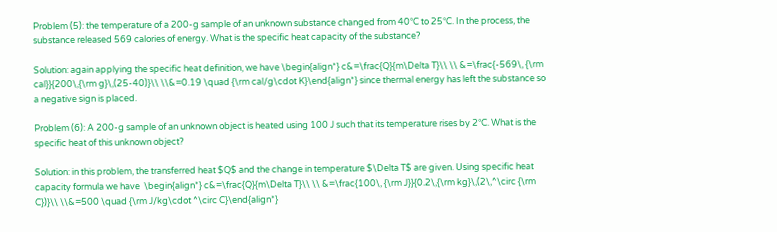Problem (5): the temperature of a 200-g sample of an unknown substance changed from 40°C to 25°C. In the process, the substance released 569 calories of energy. What is the specific heat capacity of the substance?

Solution: again applying the specific heat definition, we have \begin{align*} c&=\frac{Q}{m\Delta T}\\ \\ &=\frac{-569\, {\rm cal}}{200\,{\rm g}\,(25-40)}\\ \\&=0.19 \quad {\rm cal/g\cdot K}\end{align*} since thermal energy has left the substance so a negative sign is placed.

Problem (6): A 200-g sample of an unknown object is heated using 100 J such that its temperature rises by 2°C. What is the specific heat of this unknown object?

Solution: in this problem, the transferred heat $Q$ and the change in temperature $\Delta T$ are given. Using specific heat capacity formula we have  \begin{align*} c&=\frac{Q}{m\Delta T}\\ \\ &=\frac{100\, {\rm J}}{0.2\,{\rm kg}\,(2\,^\circ {\rm C})}\\ \\&=500 \quad {\rm J/kg\cdot ^\circ C}\end{align*}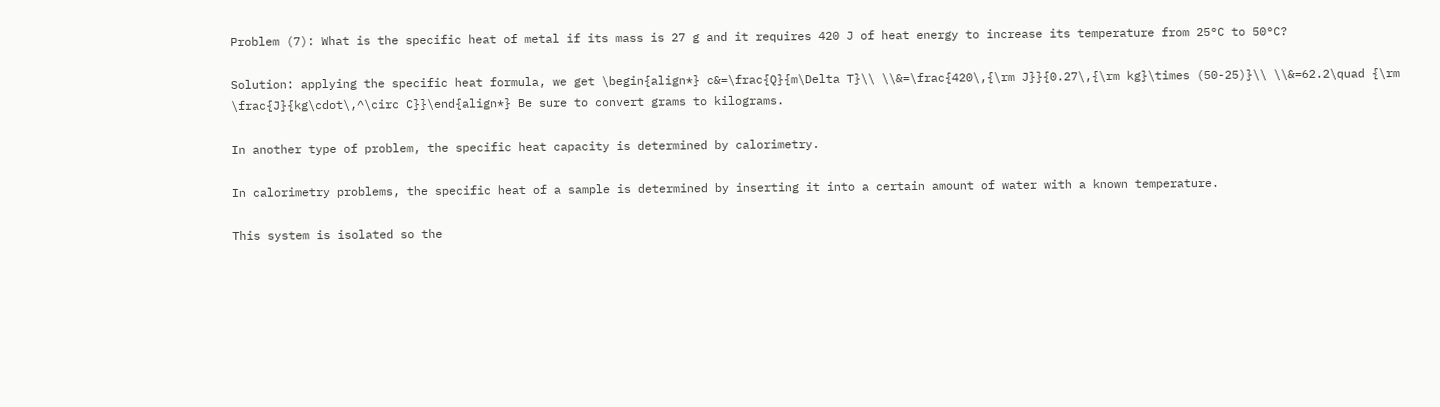Problem (7): What is the specific heat of metal if its mass is 27 g and it requires 420 J of heat energy to increase its temperature from 25°C to 50°C?

Solution: applying the specific heat formula, we get \begin{align*} c&=\frac{Q}{m\Delta T}\\ \\&=\frac{420\,{\rm J}}{0.27\,{\rm kg}\times (50-25)}\\ \\&=62.2\quad {\rm \frac{J}{kg\cdot\,^\circ C}}\end{align*} Be sure to convert grams to kilograms.

In another type of problem, the specific heat capacity is determined by calorimetry.

In calorimetry problems, the specific heat of a sample is determined by inserting it into a certain amount of water with a known temperature.

This system is isolated so the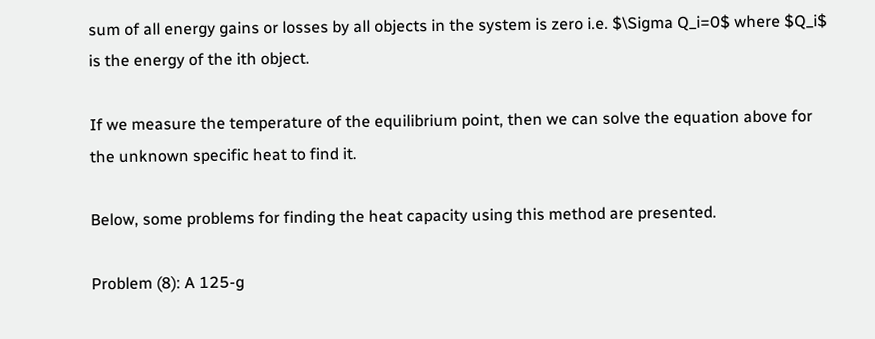sum of all energy gains or losses by all objects in the system is zero i.e. $\Sigma Q_i=0$ where $Q_i$ is the energy of the ith object.

If we measure the temperature of the equilibrium point, then we can solve the equation above for the unknown specific heat to find it.

Below, some problems for finding the heat capacity using this method are presented.

Problem (8): A 125-g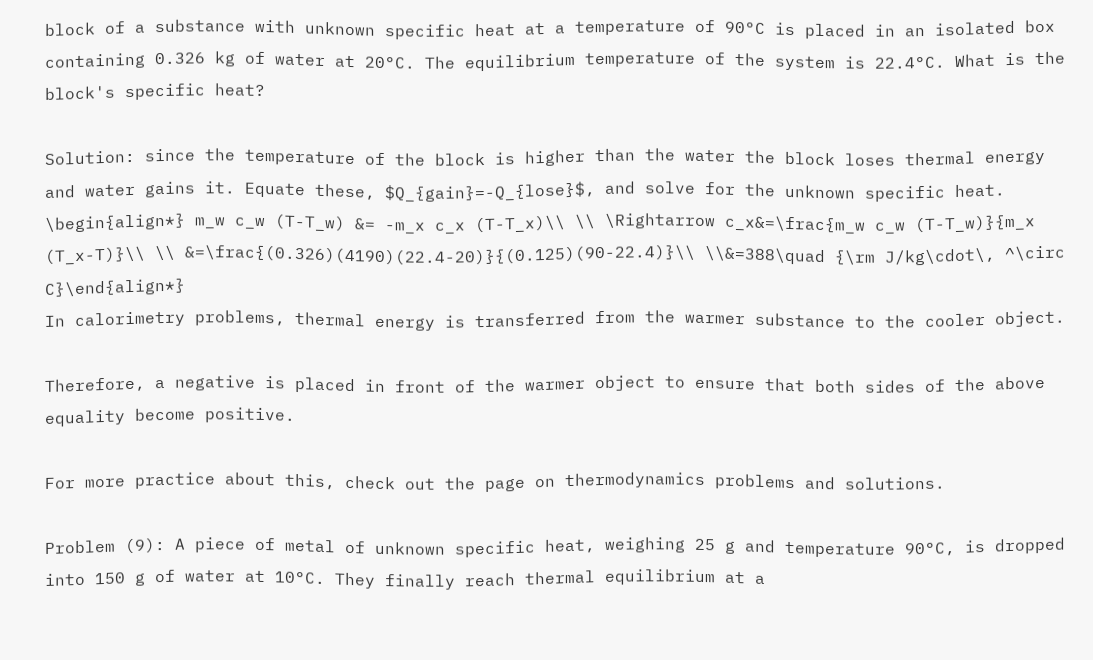block of a substance with unknown specific heat at a temperature of 90°C is placed in an isolated box containing 0.326 kg of water at 20°C. The equilibrium temperature of the system is 22.4°C. What is the block's specific heat?

Solution: since the temperature of the block is higher than the water the block loses thermal energy and water gains it. Equate these, $Q_{gain}=-Q_{lose}$, and solve for the unknown specific heat. \begin{align*} m_w c_w (T-T_w) &= -m_x c_x (T-T_x)\\ \\ \Rightarrow c_x&=\frac{m_w c_w (T-T_w)}{m_x (T_x-T)}\\ \\ &=\frac{(0.326)(4190)(22.4-20)}{(0.125)(90-22.4)}\\ \\&=388\quad {\rm J/kg\cdot\, ^\circ C}\end{align*}
In calorimetry problems, thermal energy is transferred from the warmer substance to the cooler object.

Therefore, a negative is placed in front of the warmer object to ensure that both sides of the above equality become positive.

For more practice about this, check out the page on thermodynamics problems and solutions.

Problem (9): A piece of metal of unknown specific heat, weighing 25 g and temperature 90°C, is dropped into 150 g of water at 10°C. They finally reach thermal equilibrium at a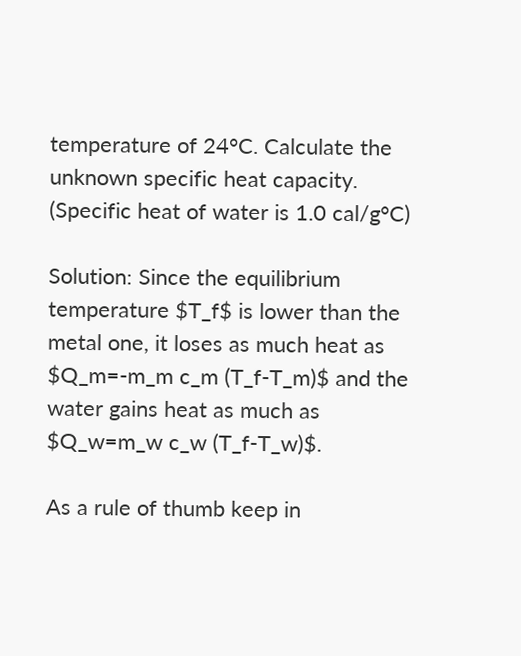temperature of 24°C. Calculate the unknown specific heat capacity. (Specific heat of water is 1.0 cal/g°C)

Solution: Since the equilibrium temperature $T_f$ is lower than the metal one, it loses as much heat as $Q_m=-m_m c_m (T_f-T_m)$ and the water gains heat as much as $Q_w=m_w c_w (T_f-T_w)$.

As a rule of thumb keep in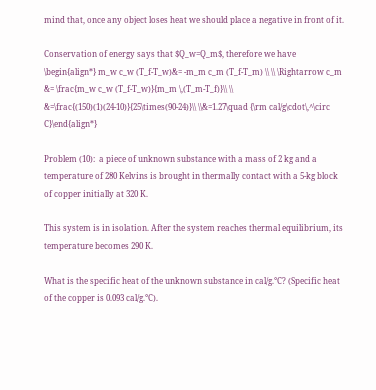mind that, once any object loses heat we should place a negative in front of it.

Conservation of energy says that $Q_w=Q_m$, therefore we have \begin{align*} m_w c_w (T_f-T_w)&= -m_m c_m (T_f-T_m) \\ \\ \Rightarrow c_m &= \frac{m_w c_w (T_f-T_w)}{m_m \,(T_m-T_f)}\\ \\ &=\frac{(150)(1)(24-10)}{25\times(90-24)}\\ \\&=1.27\quad {\rm cal/g\cdot\,^\circ C}\end{align*}

Problem (10):  a piece of unknown substance with a mass of 2 kg and a temperature of 280 Kelvins is brought in thermally contact with a 5-kg block of copper initially at 320 K.

This system is in isolation. After the system reaches thermal equilibrium, its temperature becomes 290 K.

What is the specific heat of the unknown substance in cal/g.°C? (Specific heat of the copper is 0.093 cal/g.°C).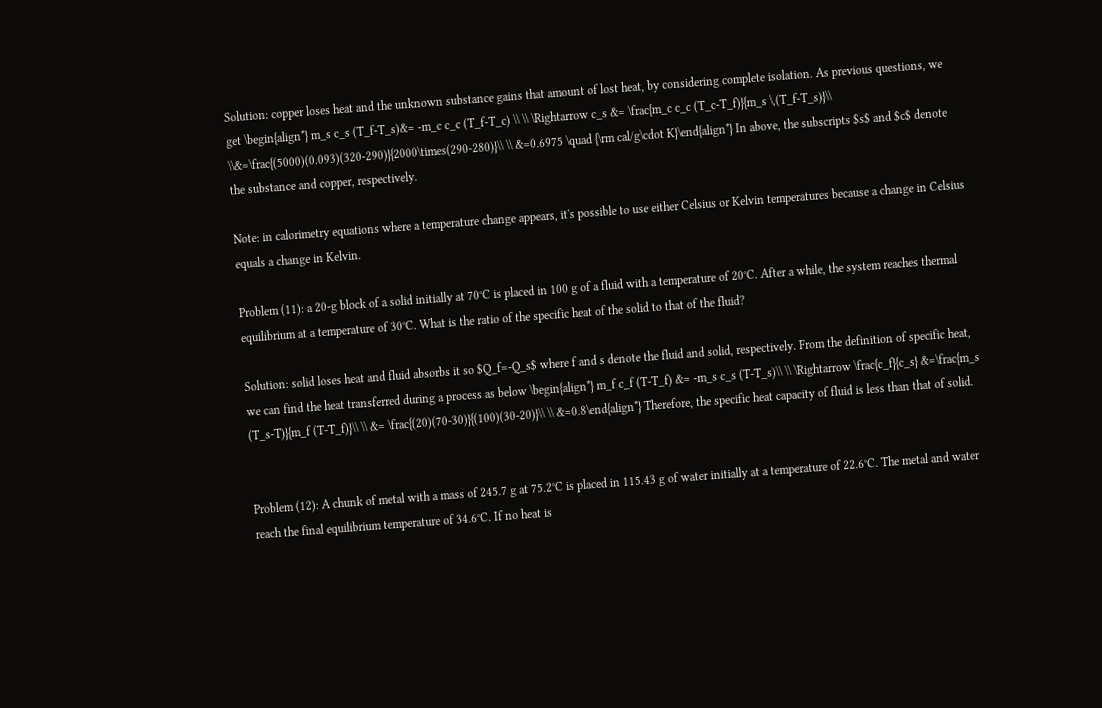Solution: copper loses heat and the unknown substance gains that amount of lost heat, by considering complete isolation. As previous questions, we get \begin{align*} m_s c_s (T_f-T_s)&= -m_c c_c (T_f-T_c) \\ \\ \Rightarrow c_s &= \frac{m_c c_c (T_c-T_f)}{m_s \,(T_f-T_s)}\\ \\&=\frac{(5000)(0.093)(320-290)}{2000\times(290-280)}\\ \\ &=0.6975 \quad {\rm cal/g\cdot K}\end{align*} In above, the subscripts $s$ and $c$ denote the substance and copper, respectively.

Note: in calorimetry equations where a temperature change appears, it's possible to use either Celsius or Kelvin temperatures because a change in Celsius equals a change in Kelvin.

Problem (11): a 20-g block of a solid initially at 70°C is placed in 100 g of a fluid with a temperature of 20°C. After a while, the system reaches thermal equilibrium at a temperature of 30°C. What is the ratio of the specific heat of the solid to that of the fluid?

Solution: solid loses heat and fluid absorbs it so $Q_f=-Q_s$ where f and s denote the fluid and solid, respectively. From the definition of specific heat, we can find the heat transferred during a process as below \begin{align*} m_f c_f (T-T_f) &= -m_s c_s (T-T_s)\\ \\ \Rightarrow \frac{c_f}{c_s} &=\frac{m_s (T_s-T)}{m_f (T-T_f)}\\ \\ &= \frac{(20)(70-30)}{(100)(30-20)}\\ \\ &=0.8\end{align*} Therefore, the specific heat capacity of fluid is less than that of solid.


Problem (12): A chunk of metal with a mass of 245.7 g at 75.2°C is placed in 115.43 g of water initially at a temperature of 22.6°C. The metal and water reach the final equilibrium temperature of 34.6°C. If no heat is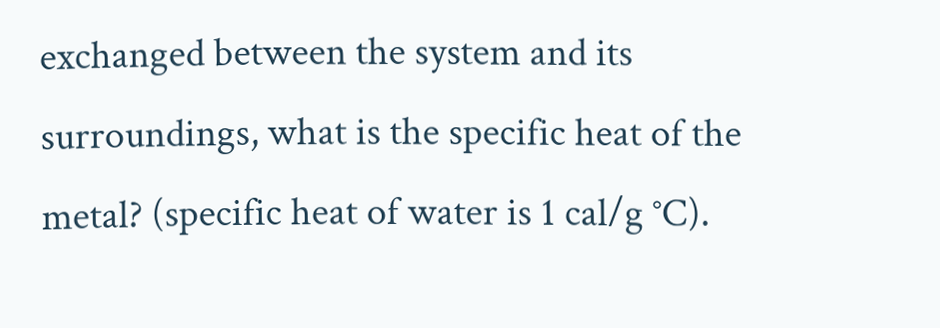exchanged between the system and its surroundings, what is the specific heat of the metal? (specific heat of water is 1 cal/g °C).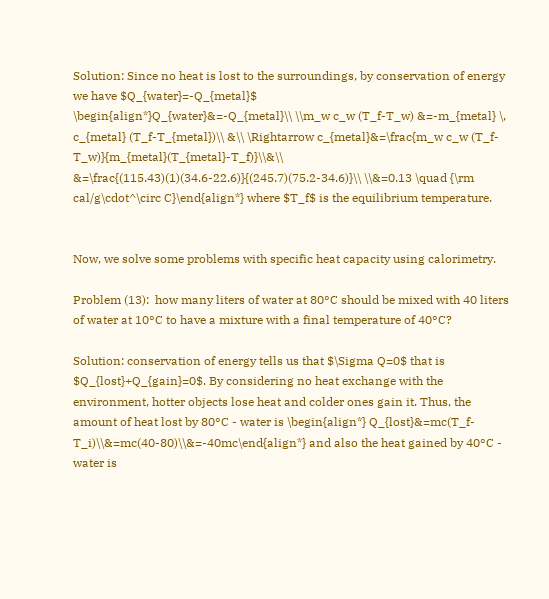Solution: Since no heat is lost to the surroundings, by conservation of energy we have $Q_{water}=-Q_{metal}$
\begin{align*}Q_{water}&=-Q_{metal}\\ \\m_w c_w (T_f-T_w) &=-m_{metal} \, c_{metal} (T_f-T_{metal})\\ &\\ \Rightarrow c_{metal}&=\frac{m_w c_w (T_f-T_w)}{m_{metal}(T_{metal}-T_f)}\\&\\ &=\frac{(115.43)(1)(34.6-22.6)}{(245.7)(75.2-34.6)}\\ \\&=0.13 \quad {\rm cal/g\cdot^\circ C}\end{align*} where $T_f$ is the equilibrium temperature.


Now, we solve some problems with specific heat capacity using calorimetry.

Problem (13):  how many liters of water at 80°C should be mixed with 40 liters of water at 10°C to have a mixture with a final temperature of 40°C?

Solution: conservation of energy tells us that $\Sigma Q=0$ that is $Q_{lost}+Q_{gain}=0$. By considering no heat exchange with the environment, hotter objects lose heat and colder ones gain it. Thus, the amount of heat lost by 80°C - water is \begin{align*} Q_{lost}&=mc(T_f-T_i)\\&=mc(40-80)\\&=-40mc\end{align*} and also the heat gained by 40°C - water is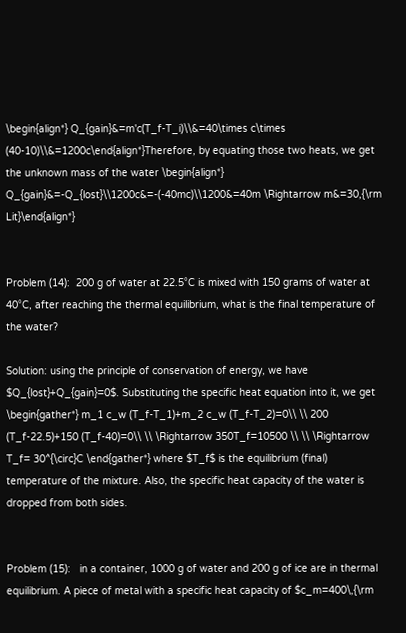\begin{align*} Q_{gain}&=m'c(T_f-T_i)\\&=40\times c\times (40-10)\\&=1200c\end{align*}Therefore, by equating those two heats, we get the unknown mass of the water \begin{align*} Q_{gain}&=-Q_{lost}\\1200c&=-(-40mc)\\1200&=40m \Rightarrow m&=30,{\rm Lit}\end{align*}


Problem (14):  200 g of water at 22.5°C is mixed with 150 grams of water at 40°C, after reaching the thermal equilibrium, what is the final temperature of the water?

Solution: using the principle of conservation of energy, we have $Q_{lost}+Q_{gain}=0$. Substituting the specific heat equation into it, we get \begin{gather*} m_1 c_w (T_f-T_1)+m_2 c_w (T_f-T_2)=0\\ \\ 200 (T_f-22.5)+150 (T_f-40)=0\\ \\ \Rightarrow 350T_f=10500 \\ \\ \Rightarrow T_f= 30^{\circ}C \end{gather*} where $T_f$ is the equilibrium (final) temperature of the mixture. Also, the specific heat capacity of the water is dropped from both sides.


Problem (15):   in a container, 1000 g of water and 200 g of ice are in thermal equilibrium. A piece of metal with a specific heat capacity of $c_m=400\,{\rm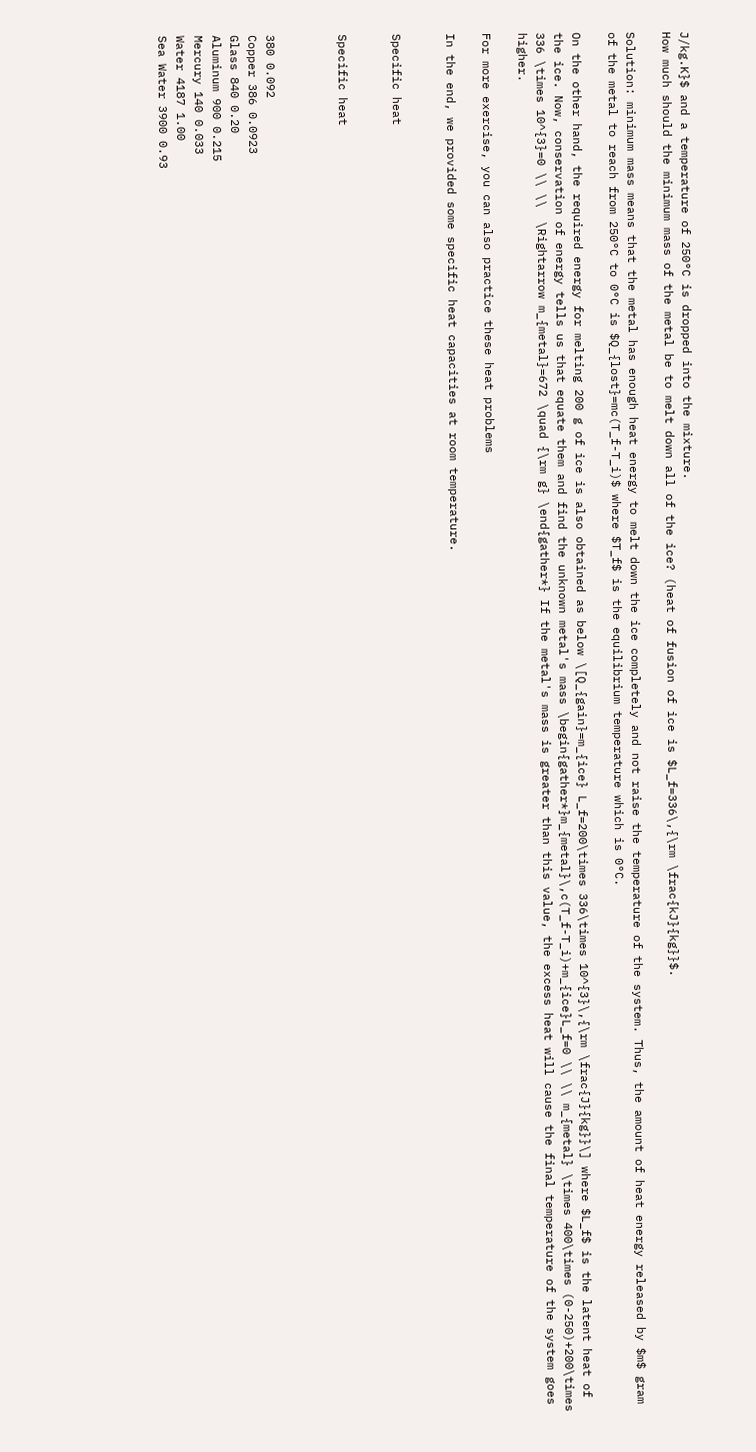J/kg.K}$ and a temperature of 250°C is dropped into the mixture.
How much should the minimum mass of the metal be to melt down all of the ice? (heat of fusion of ice is $L_f=336\,{\rm \frac{kJ}{kg}}$.

Solution: minimum mass means that the metal has enough heat energy to melt down the ice completely and not raise the temperature of the system. Thus, the amount of heat energy released by $m$ gram of the metal to reach from 250°C to 0°C is $Q_{lost}=mc(T_f-T_i)$ where $T_f$ is the equilibrium temperature which is 0°C.

On the other hand, the required energy for melting 200 g of ice is also obtained as below \[Q_{gain}=m_{ice} L_f=200\times 336\times 10^{3}\,{\rm \frac{J}{kg}}\] where $L_f$ is the latent heat of the ice. Now, conservation of energy tells us that equate them and find the unknown metal's mass \begin{gather*}m_{metal}\,c(T_f-T_i)+m_{ice}L_f=0 \\ \\ m_{metal} \times 400\times (0-250)+200\times 336 \times 10^{3}=0 \\ \\  \Rightarrow m_{metal}=672 \quad {\rm g} \end{gather*} If the metal's mass is greater than this value, the excess heat will cause the final temperature of the system goes higher.

For more exercise, you can also practice these heat problems

In the end, we provided some specific heat capacities at room temperature.


Specific heat


Specific heat



380 0.092
Copper 386 0.0923
Glass 840 0.20
Aluminum 900 0.215
Mercury 140 0.033
Water 4187 1.00
Sea Water 3900 0.93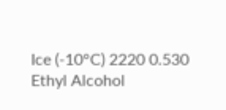Ice (-10°C) 2220 0.530
Ethyl Alcohol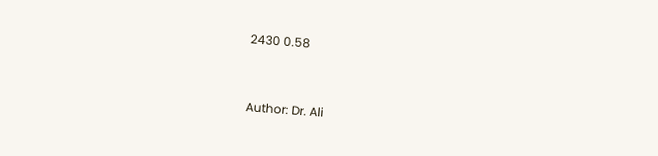2430 0.58


Author: Dr. Ali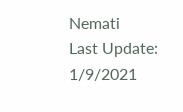Nemati
Last Update: 1/9/2021